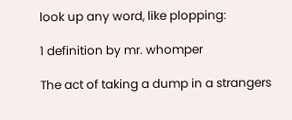look up any word, like plopping:

1 definition by mr. whomper

The act of taking a dump in a strangers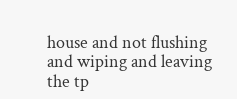house and not flushing and wiping and leaving the tp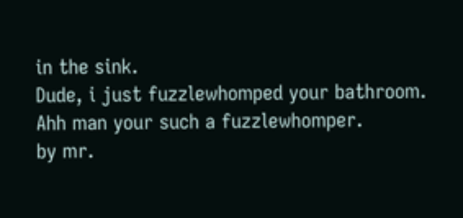in the sink.
Dude, i just fuzzlewhomped your bathroom. Ahh man your such a fuzzlewhomper.
by mr.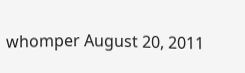whomper August 20, 2011